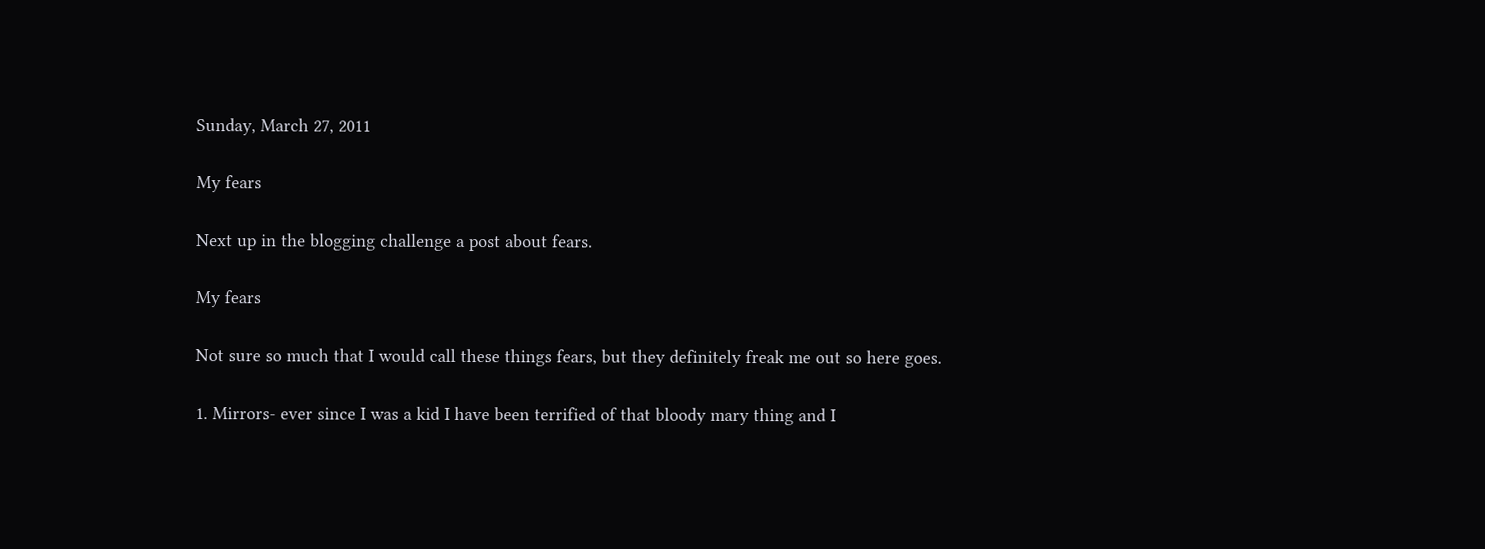Sunday, March 27, 2011

My fears

Next up in the blogging challenge a post about fears.

My fears

Not sure so much that I would call these things fears, but they definitely freak me out so here goes.

1. Mirrors- ever since I was a kid I have been terrified of that bloody mary thing and I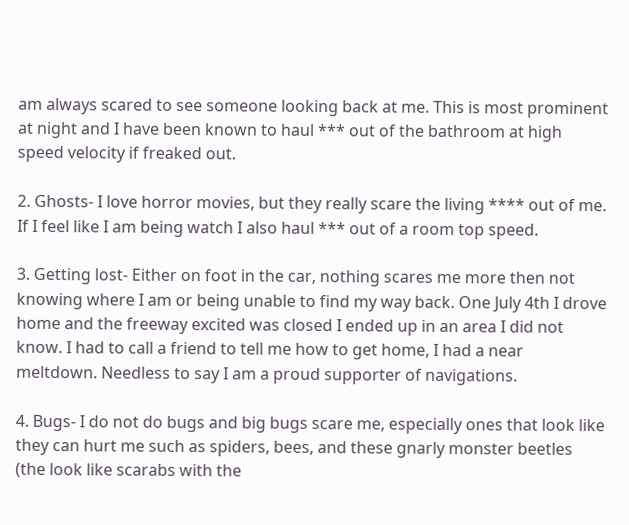am always scared to see someone looking back at me. This is most prominent at night and I have been known to haul *** out of the bathroom at high speed velocity if freaked out.

2. Ghosts- I love horror movies, but they really scare the living **** out of me. If I feel like I am being watch I also haul *** out of a room top speed.

3. Getting lost- Either on foot in the car, nothing scares me more then not knowing where I am or being unable to find my way back. One July 4th I drove home and the freeway excited was closed I ended up in an area I did not know. I had to call a friend to tell me how to get home, I had a near meltdown. Needless to say I am a proud supporter of navigations.

4. Bugs- I do not do bugs and big bugs scare me, especially ones that look like they can hurt me such as spiders, bees, and these gnarly monster beetles (the look like scarabs with the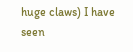huge claws) I have seen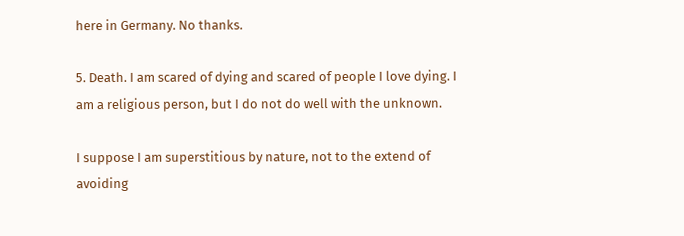here in Germany. No thanks.

5. Death. I am scared of dying and scared of people I love dying. I am a religious person, but I do not do well with the unknown.

I suppose I am superstitious by nature, not to the extend of avoiding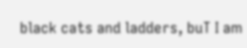black cats and ladders, buT I am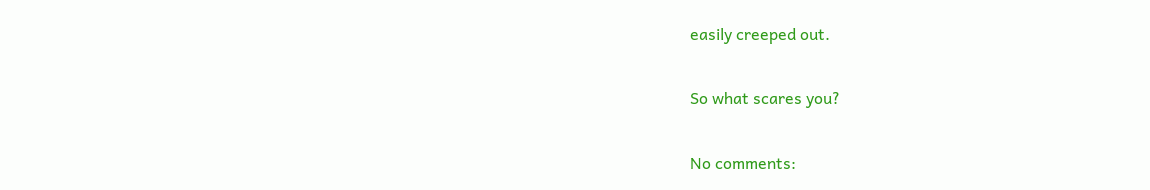easily creeped out.

So what scares you?

No comments: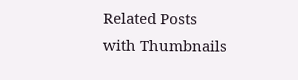Related Posts with Thumbnails